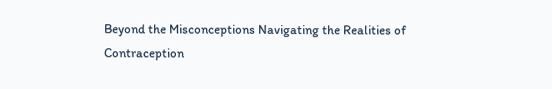Beyond the Misconceptions Navigating the Realities of Contraception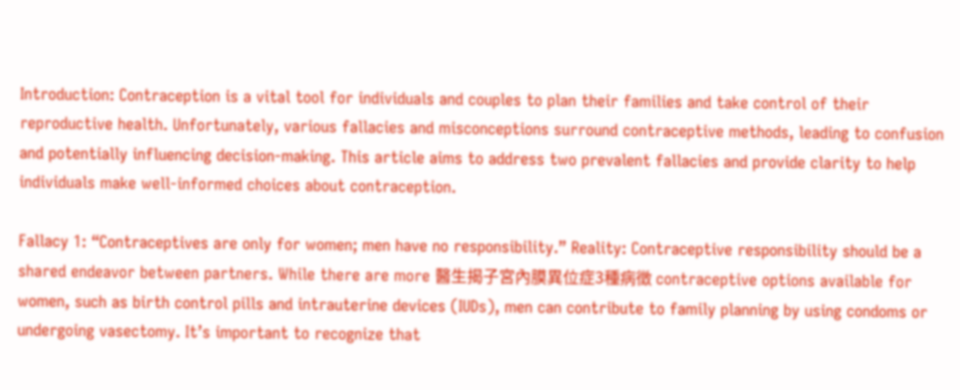Introduction: Contraception is a vital tool for individuals and couples to plan their families and take control of their reproductive health. Unfortunately, various fallacies and misconceptions surround contraceptive methods, leading to confusion and potentially influencing decision-making. This article aims to address two prevalent fallacies and provide clarity to help individuals make well-informed choices about contraception.

Fallacy 1: “Contraceptives are only for women; men have no responsibility.” Reality: Contraceptive responsibility should be a shared endeavor between partners. While there are more 醫生揭子宮內膜異位症3種病徵 contraceptive options available for women, such as birth control pills and intrauterine devices (IUDs), men can contribute to family planning by using condoms or undergoing vasectomy. It’s important to recognize that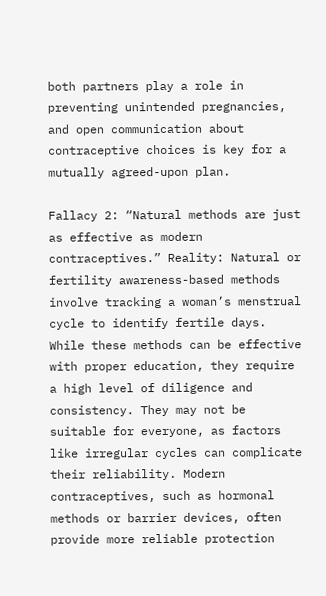both partners play a role in preventing unintended pregnancies, and open communication about contraceptive choices is key for a mutually agreed-upon plan.

Fallacy 2: “Natural methods are just as effective as modern contraceptives.” Reality: Natural or fertility awareness-based methods involve tracking a woman’s menstrual cycle to identify fertile days. While these methods can be effective with proper education, they require a high level of diligence and consistency. They may not be suitable for everyone, as factors like irregular cycles can complicate their reliability. Modern contraceptives, such as hormonal methods or barrier devices, often provide more reliable protection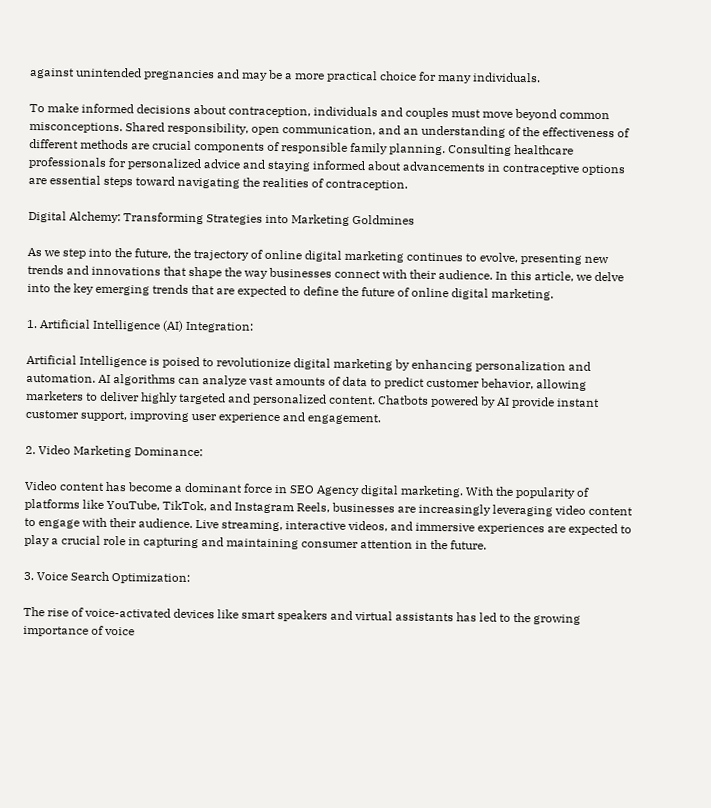against unintended pregnancies and may be a more practical choice for many individuals.

To make informed decisions about contraception, individuals and couples must move beyond common misconceptions. Shared responsibility, open communication, and an understanding of the effectiveness of different methods are crucial components of responsible family planning. Consulting healthcare professionals for personalized advice and staying informed about advancements in contraceptive options are essential steps toward navigating the realities of contraception.

Digital Alchemy: Transforming Strategies into Marketing Goldmines

As we step into the future, the trajectory of online digital marketing continues to evolve, presenting new trends and innovations that shape the way businesses connect with their audience. In this article, we delve into the key emerging trends that are expected to define the future of online digital marketing.

1. Artificial Intelligence (AI) Integration:

Artificial Intelligence is poised to revolutionize digital marketing by enhancing personalization and automation. AI algorithms can analyze vast amounts of data to predict customer behavior, allowing marketers to deliver highly targeted and personalized content. Chatbots powered by AI provide instant customer support, improving user experience and engagement.

2. Video Marketing Dominance:

Video content has become a dominant force in SEO Agency digital marketing. With the popularity of platforms like YouTube, TikTok, and Instagram Reels, businesses are increasingly leveraging video content to engage with their audience. Live streaming, interactive videos, and immersive experiences are expected to play a crucial role in capturing and maintaining consumer attention in the future.

3. Voice Search Optimization:

The rise of voice-activated devices like smart speakers and virtual assistants has led to the growing importance of voice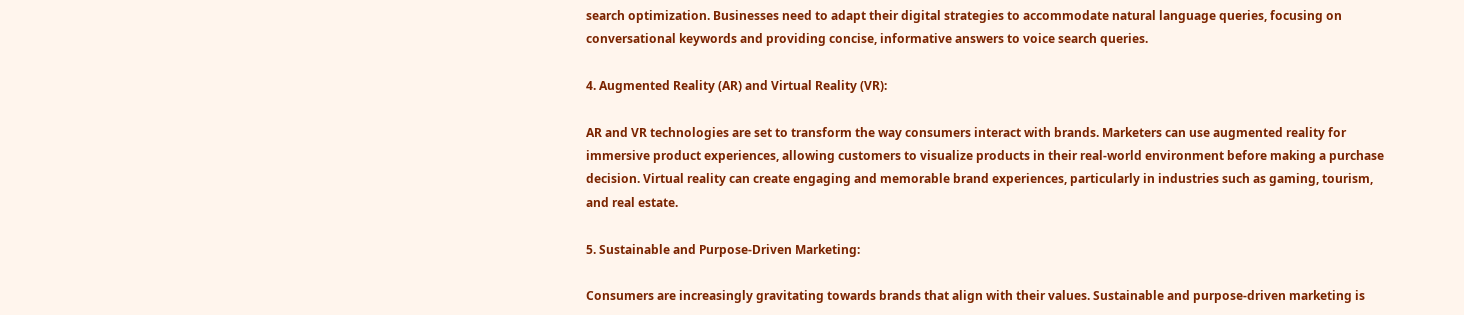search optimization. Businesses need to adapt their digital strategies to accommodate natural language queries, focusing on conversational keywords and providing concise, informative answers to voice search queries.

4. Augmented Reality (AR) and Virtual Reality (VR):

AR and VR technologies are set to transform the way consumers interact with brands. Marketers can use augmented reality for immersive product experiences, allowing customers to visualize products in their real-world environment before making a purchase decision. Virtual reality can create engaging and memorable brand experiences, particularly in industries such as gaming, tourism, and real estate.

5. Sustainable and Purpose-Driven Marketing:

Consumers are increasingly gravitating towards brands that align with their values. Sustainable and purpose-driven marketing is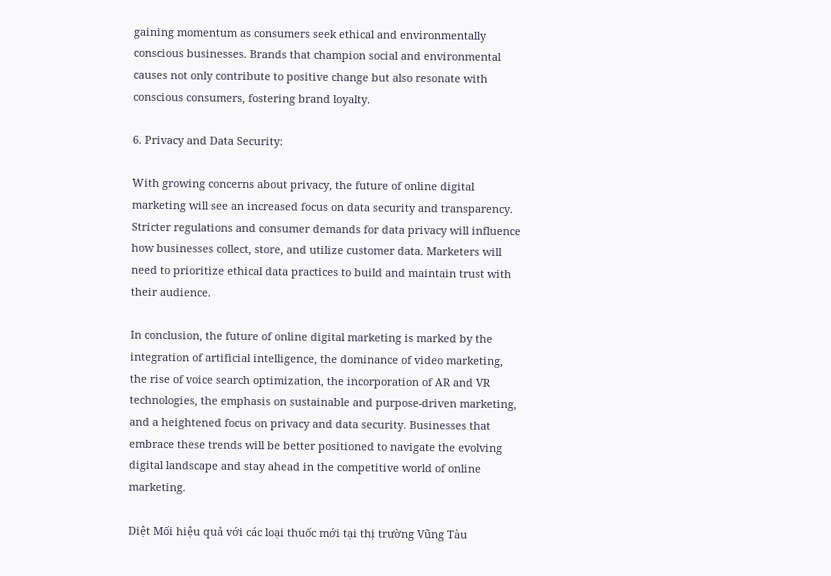gaining momentum as consumers seek ethical and environmentally conscious businesses. Brands that champion social and environmental causes not only contribute to positive change but also resonate with conscious consumers, fostering brand loyalty.

6. Privacy and Data Security:

With growing concerns about privacy, the future of online digital marketing will see an increased focus on data security and transparency. Stricter regulations and consumer demands for data privacy will influence how businesses collect, store, and utilize customer data. Marketers will need to prioritize ethical data practices to build and maintain trust with their audience.

In conclusion, the future of online digital marketing is marked by the integration of artificial intelligence, the dominance of video marketing, the rise of voice search optimization, the incorporation of AR and VR technologies, the emphasis on sustainable and purpose-driven marketing, and a heightened focus on privacy and data security. Businesses that embrace these trends will be better positioned to navigate the evolving digital landscape and stay ahead in the competitive world of online marketing.

Diệt Mối hiệu quả với các loại thuốc mới tại thị trường Vũng Tàu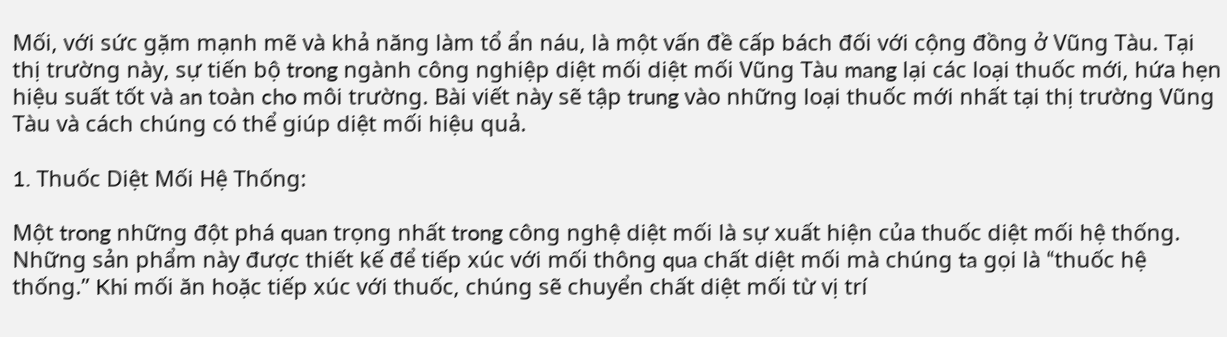Mối, với sức gặm mạnh mẽ và khả năng làm tổ ẩn náu, là một vấn đề cấp bách đối với cộng đồng ở Vũng Tàu. Tại thị trường này, sự tiến bộ trong ngành công nghiệp diệt mối diệt mối Vũng Tàu mang lại các loại thuốc mới, hứa hẹn hiệu suất tốt và an toàn cho môi trường. Bài viết này sẽ tập trung vào những loại thuốc mới nhất tại thị trường Vũng Tàu và cách chúng có thể giúp diệt mối hiệu quả.

1. Thuốc Diệt Mối Hệ Thống:

Một trong những đột phá quan trọng nhất trong công nghệ diệt mối là sự xuất hiện của thuốc diệt mối hệ thống. Những sản phẩm này được thiết kế để tiếp xúc với mối thông qua chất diệt mối mà chúng ta gọi là “thuốc hệ thống.” Khi mối ăn hoặc tiếp xúc với thuốc, chúng sẽ chuyển chất diệt mối từ vị trí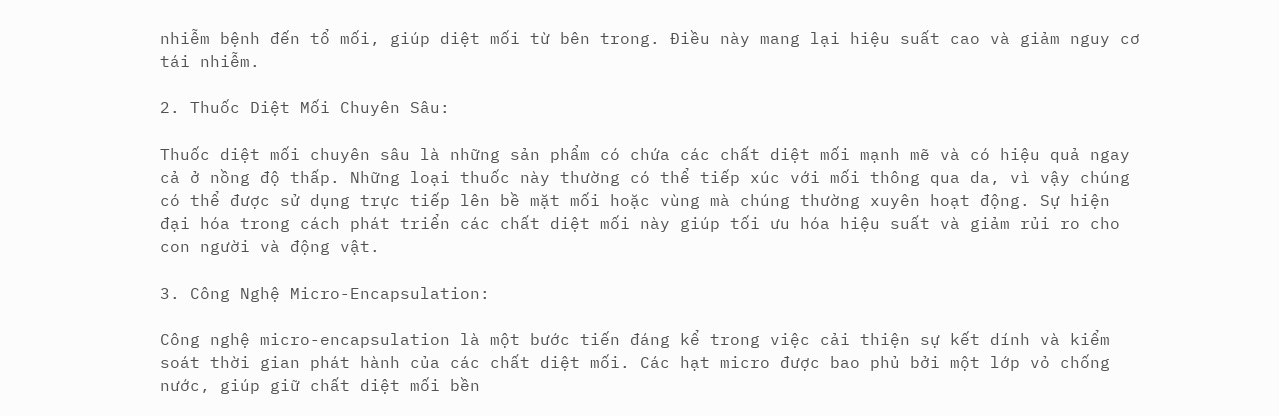nhiễm bệnh đến tổ mối, giúp diệt mối từ bên trong. Điều này mang lại hiệu suất cao và giảm nguy cơ tái nhiễm.

2. Thuốc Diệt Mối Chuyên Sâu:

Thuốc diệt mối chuyên sâu là những sản phẩm có chứa các chất diệt mối mạnh mẽ và có hiệu quả ngay cả ở nồng độ thấp. Những loại thuốc này thường có thể tiếp xúc với mối thông qua da, vì vậy chúng có thể được sử dụng trực tiếp lên bề mặt mối hoặc vùng mà chúng thường xuyên hoạt động. Sự hiện đại hóa trong cách phát triển các chất diệt mối này giúp tối ưu hóa hiệu suất và giảm rủi ro cho con người và động vật.

3. Công Nghệ Micro-Encapsulation:

Công nghệ micro-encapsulation là một bước tiến đáng kể trong việc cải thiện sự kết dính và kiểm soát thời gian phát hành của các chất diệt mối. Các hạt micro được bao phủ bởi một lớp vỏ chống nước, giúp giữ chất diệt mối bền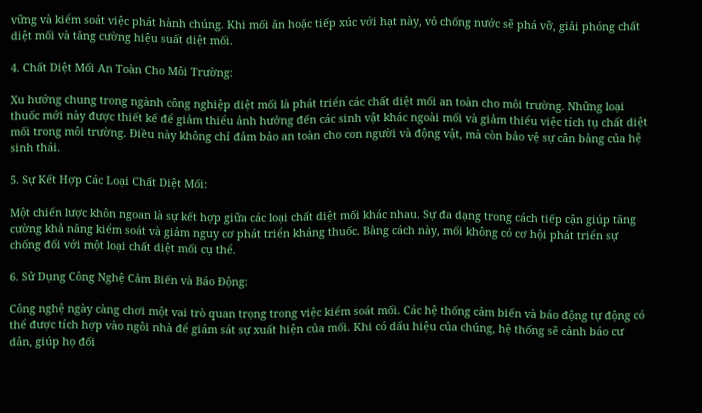vững và kiểm soát việc phát hành chúng. Khi mối ăn hoặc tiếp xúc với hạt này, vỏ chống nước sẽ phá vỡ, giải phóng chất diệt mối và tăng cường hiệu suất diệt mối.

4. Chất Diệt Mối An Toàn Cho Môi Trường:

Xu hướng chung trong ngành công nghiệp diệt mối là phát triển các chất diệt mối an toàn cho môi trường. Những loại thuốc mới này được thiết kế để giảm thiểu ảnh hưởng đến các sinh vật khác ngoài mối và giảm thiểu việc tích tụ chất diệt mối trong môi trường. Điều này không chỉ đảm bảo an toàn cho con người và động vật, mà còn bảo vệ sự cân bằng của hệ sinh thái.

5. Sự Kết Hợp Các Loại Chất Diệt Mối:

Một chiến lược khôn ngoan là sự kết hợp giữa các loại chất diệt mối khác nhau. Sự đa dạng trong cách tiếp cận giúp tăng cường khả năng kiểm soát và giảm nguy cơ phát triển kháng thuốc. Bằng cách này, mối không có cơ hội phát triển sự chống đối với một loại chất diệt mối cụ thể.

6. Sử Dụng Công Nghệ Cảm Biến và Báo Động:

Công nghệ ngày càng chơi một vai trò quan trọng trong việc kiểm soát mối. Các hệ thống cảm biến và báo động tự động có thể được tích hợp vào ngôi nhà để giám sát sự xuất hiện của mối. Khi có dấu hiệu của chúng, hệ thống sẽ cảnh báo cư dân, giúp họ đối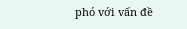phó với vấn đề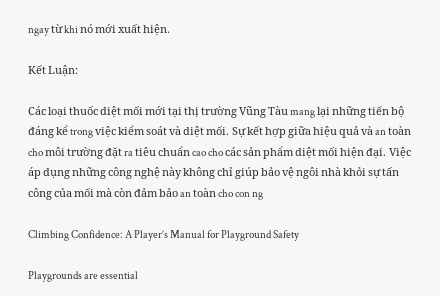ngay từ khi nó mới xuất hiện.

Kết Luận:

Các loại thuốc diệt mối mới tại thị trường Vũng Tàu mang lại những tiến bộ đáng kể trong việc kiểm soát và diệt mối. Sự kết hợp giữa hiệu quả và an toàn cho môi trường đặt ra tiêu chuẩn cao cho các sản phẩm diệt mối hiện đại. Việc áp dụng những công nghệ này không chỉ giúp bảo vệ ngôi nhà khỏi sự tấn công của mối mà còn đảm bảo an toàn cho con ng

Climbing Confidence: A Player’s Manual for Playground Safety

Playgrounds are essential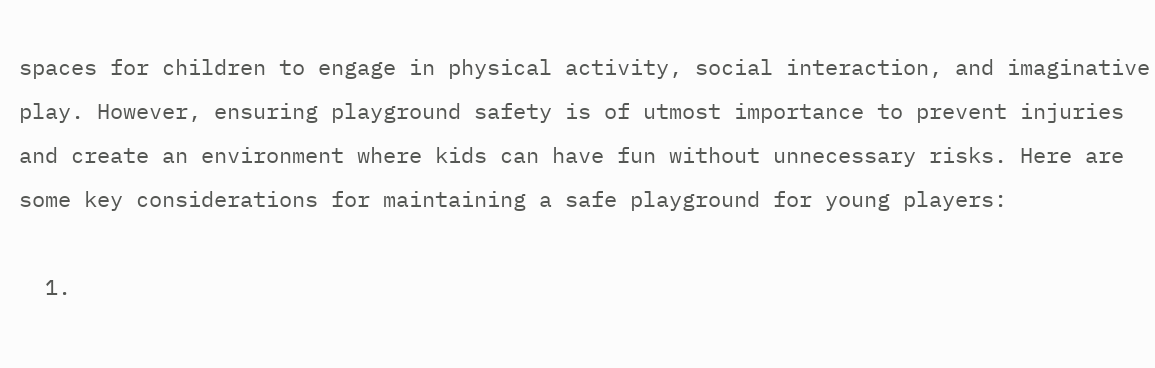spaces for children to engage in physical activity, social interaction, and imaginative play. However, ensuring playground safety is of utmost importance to prevent injuries and create an environment where kids can have fun without unnecessary risks. Here are some key considerations for maintaining a safe playground for young players:

  1.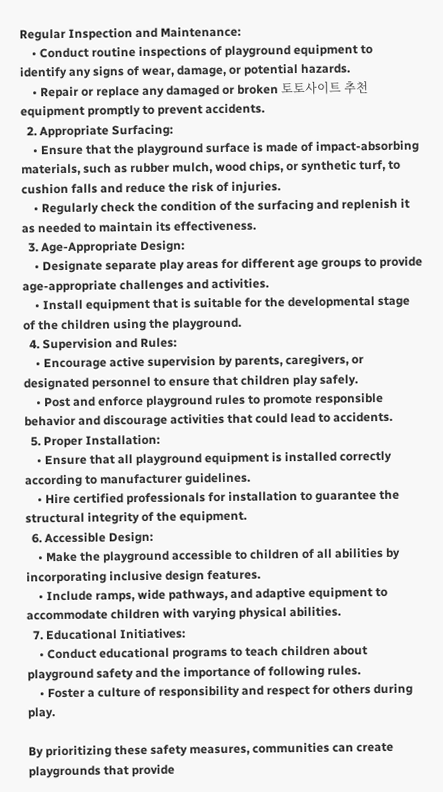Regular Inspection and Maintenance:
    • Conduct routine inspections of playground equipment to identify any signs of wear, damage, or potential hazards.
    • Repair or replace any damaged or broken 토토사이트 추천 equipment promptly to prevent accidents.
  2. Appropriate Surfacing:
    • Ensure that the playground surface is made of impact-absorbing materials, such as rubber mulch, wood chips, or synthetic turf, to cushion falls and reduce the risk of injuries.
    • Regularly check the condition of the surfacing and replenish it as needed to maintain its effectiveness.
  3. Age-Appropriate Design:
    • Designate separate play areas for different age groups to provide age-appropriate challenges and activities.
    • Install equipment that is suitable for the developmental stage of the children using the playground.
  4. Supervision and Rules:
    • Encourage active supervision by parents, caregivers, or designated personnel to ensure that children play safely.
    • Post and enforce playground rules to promote responsible behavior and discourage activities that could lead to accidents.
  5. Proper Installation:
    • Ensure that all playground equipment is installed correctly according to manufacturer guidelines.
    • Hire certified professionals for installation to guarantee the structural integrity of the equipment.
  6. Accessible Design:
    • Make the playground accessible to children of all abilities by incorporating inclusive design features.
    • Include ramps, wide pathways, and adaptive equipment to accommodate children with varying physical abilities.
  7. Educational Initiatives:
    • Conduct educational programs to teach children about playground safety and the importance of following rules.
    • Foster a culture of responsibility and respect for others during play.

By prioritizing these safety measures, communities can create playgrounds that provide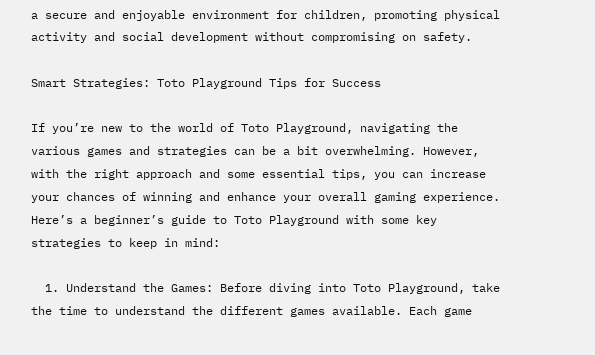a secure and enjoyable environment for children, promoting physical activity and social development without compromising on safety.

Smart Strategies: Toto Playground Tips for Success

If you’re new to the world of Toto Playground, navigating the various games and strategies can be a bit overwhelming. However, with the right approach and some essential tips, you can increase your chances of winning and enhance your overall gaming experience. Here’s a beginner’s guide to Toto Playground with some key strategies to keep in mind:

  1. Understand the Games: Before diving into Toto Playground, take the time to understand the different games available. Each game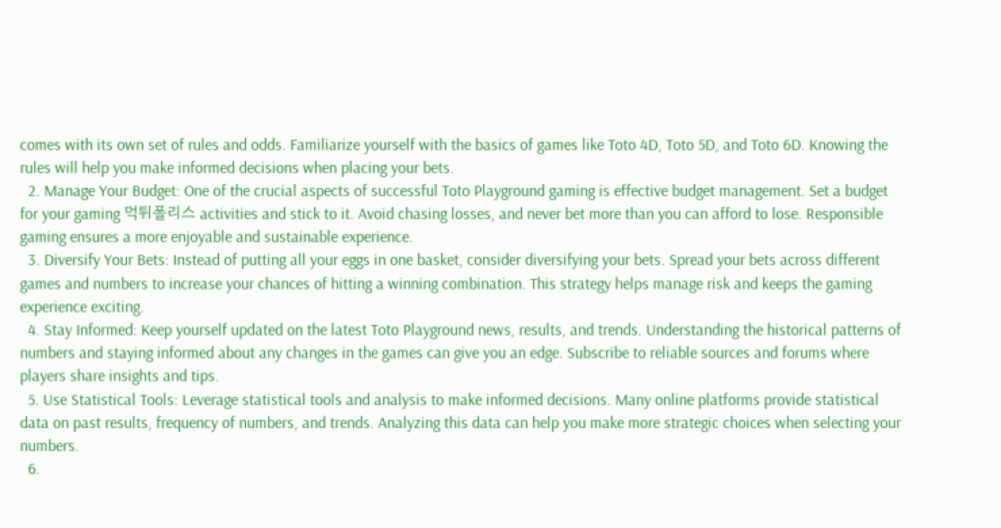comes with its own set of rules and odds. Familiarize yourself with the basics of games like Toto 4D, Toto 5D, and Toto 6D. Knowing the rules will help you make informed decisions when placing your bets.
  2. Manage Your Budget: One of the crucial aspects of successful Toto Playground gaming is effective budget management. Set a budget for your gaming 먹튀폴리스 activities and stick to it. Avoid chasing losses, and never bet more than you can afford to lose. Responsible gaming ensures a more enjoyable and sustainable experience.
  3. Diversify Your Bets: Instead of putting all your eggs in one basket, consider diversifying your bets. Spread your bets across different games and numbers to increase your chances of hitting a winning combination. This strategy helps manage risk and keeps the gaming experience exciting.
  4. Stay Informed: Keep yourself updated on the latest Toto Playground news, results, and trends. Understanding the historical patterns of numbers and staying informed about any changes in the games can give you an edge. Subscribe to reliable sources and forums where players share insights and tips.
  5. Use Statistical Tools: Leverage statistical tools and analysis to make informed decisions. Many online platforms provide statistical data on past results, frequency of numbers, and trends. Analyzing this data can help you make more strategic choices when selecting your numbers.
  6.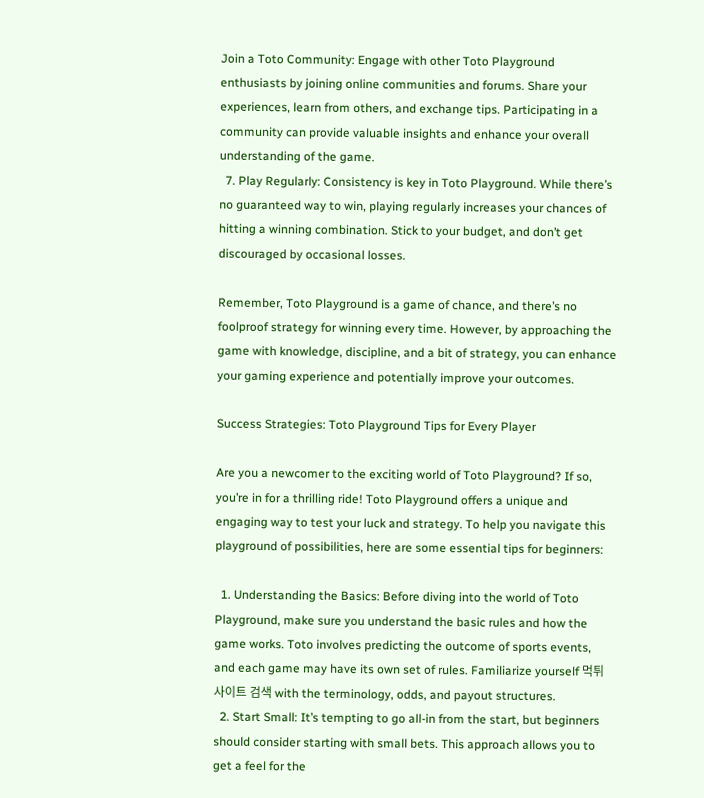Join a Toto Community: Engage with other Toto Playground enthusiasts by joining online communities and forums. Share your experiences, learn from others, and exchange tips. Participating in a community can provide valuable insights and enhance your overall understanding of the game.
  7. Play Regularly: Consistency is key in Toto Playground. While there’s no guaranteed way to win, playing regularly increases your chances of hitting a winning combination. Stick to your budget, and don’t get discouraged by occasional losses.

Remember, Toto Playground is a game of chance, and there’s no foolproof strategy for winning every time. However, by approaching the game with knowledge, discipline, and a bit of strategy, you can enhance your gaming experience and potentially improve your outcomes.

Success Strategies: Toto Playground Tips for Every Player

Are you a newcomer to the exciting world of Toto Playground? If so, you’re in for a thrilling ride! Toto Playground offers a unique and engaging way to test your luck and strategy. To help you navigate this playground of possibilities, here are some essential tips for beginners:

  1. Understanding the Basics: Before diving into the world of Toto Playground, make sure you understand the basic rules and how the game works. Toto involves predicting the outcome of sports events, and each game may have its own set of rules. Familiarize yourself 먹튀 사이트 검색 with the terminology, odds, and payout structures.
  2. Start Small: It’s tempting to go all-in from the start, but beginners should consider starting with small bets. This approach allows you to get a feel for the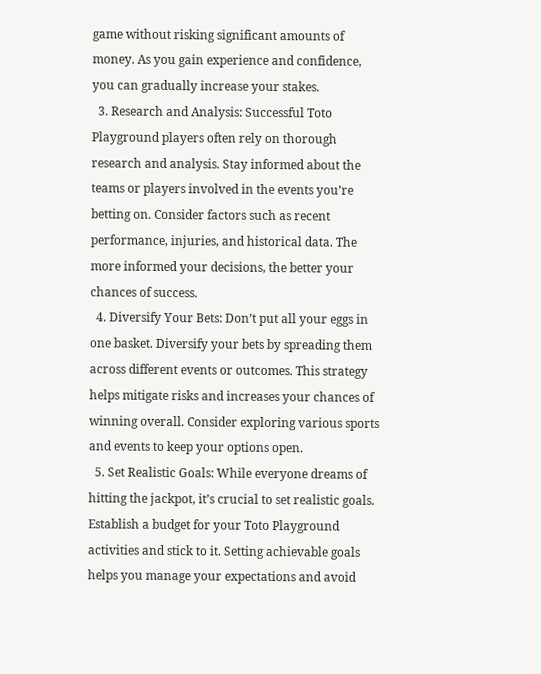game without risking significant amounts of money. As you gain experience and confidence, you can gradually increase your stakes.
  3. Research and Analysis: Successful Toto Playground players often rely on thorough research and analysis. Stay informed about the teams or players involved in the events you’re betting on. Consider factors such as recent performance, injuries, and historical data. The more informed your decisions, the better your chances of success.
  4. Diversify Your Bets: Don’t put all your eggs in one basket. Diversify your bets by spreading them across different events or outcomes. This strategy helps mitigate risks and increases your chances of winning overall. Consider exploring various sports and events to keep your options open.
  5. Set Realistic Goals: While everyone dreams of hitting the jackpot, it’s crucial to set realistic goals. Establish a budget for your Toto Playground activities and stick to it. Setting achievable goals helps you manage your expectations and avoid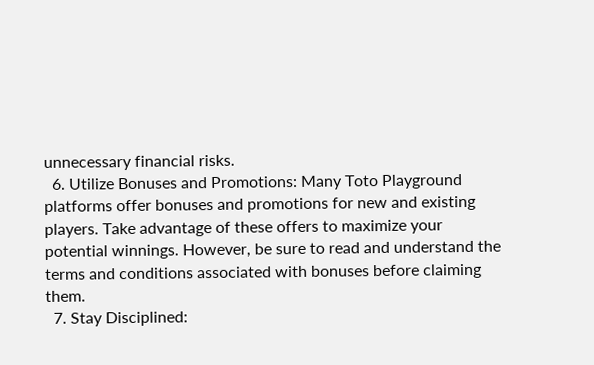unnecessary financial risks.
  6. Utilize Bonuses and Promotions: Many Toto Playground platforms offer bonuses and promotions for new and existing players. Take advantage of these offers to maximize your potential winnings. However, be sure to read and understand the terms and conditions associated with bonuses before claiming them.
  7. Stay Disciplined: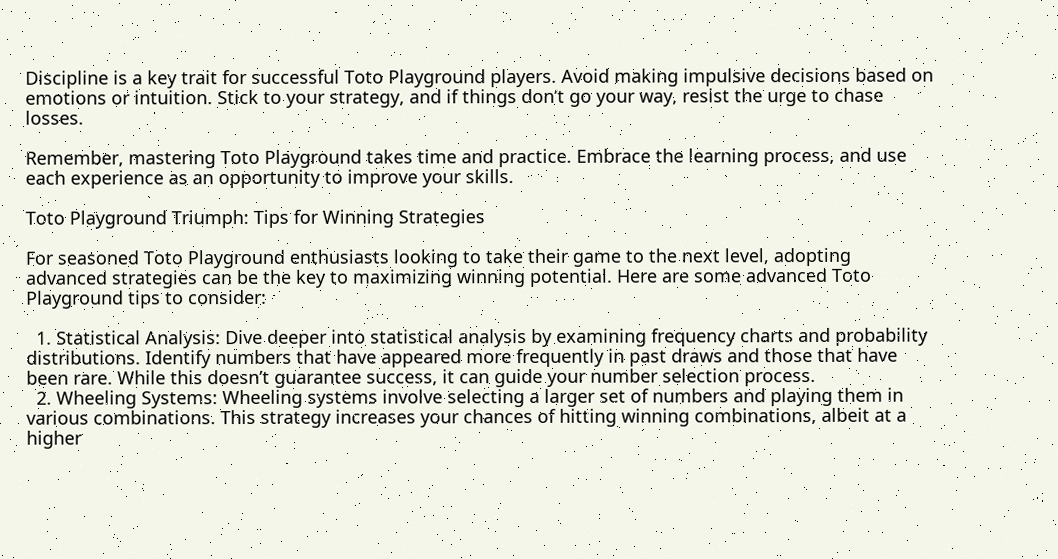Discipline is a key trait for successful Toto Playground players. Avoid making impulsive decisions based on emotions or intuition. Stick to your strategy, and if things don’t go your way, resist the urge to chase losses.

Remember, mastering Toto Playground takes time and practice. Embrace the learning process, and use each experience as an opportunity to improve your skills.

Toto Playground Triumph: Tips for Winning Strategies

For seasoned Toto Playground enthusiasts looking to take their game to the next level, adopting advanced strategies can be the key to maximizing winning potential. Here are some advanced Toto Playground tips to consider:

  1. Statistical Analysis: Dive deeper into statistical analysis by examining frequency charts and probability distributions. Identify numbers that have appeared more frequently in past draws and those that have been rare. While this doesn’t guarantee success, it can guide your number selection process.
  2. Wheeling Systems: Wheeling systems involve selecting a larger set of numbers and playing them in various combinations. This strategy increases your chances of hitting winning combinations, albeit at a higher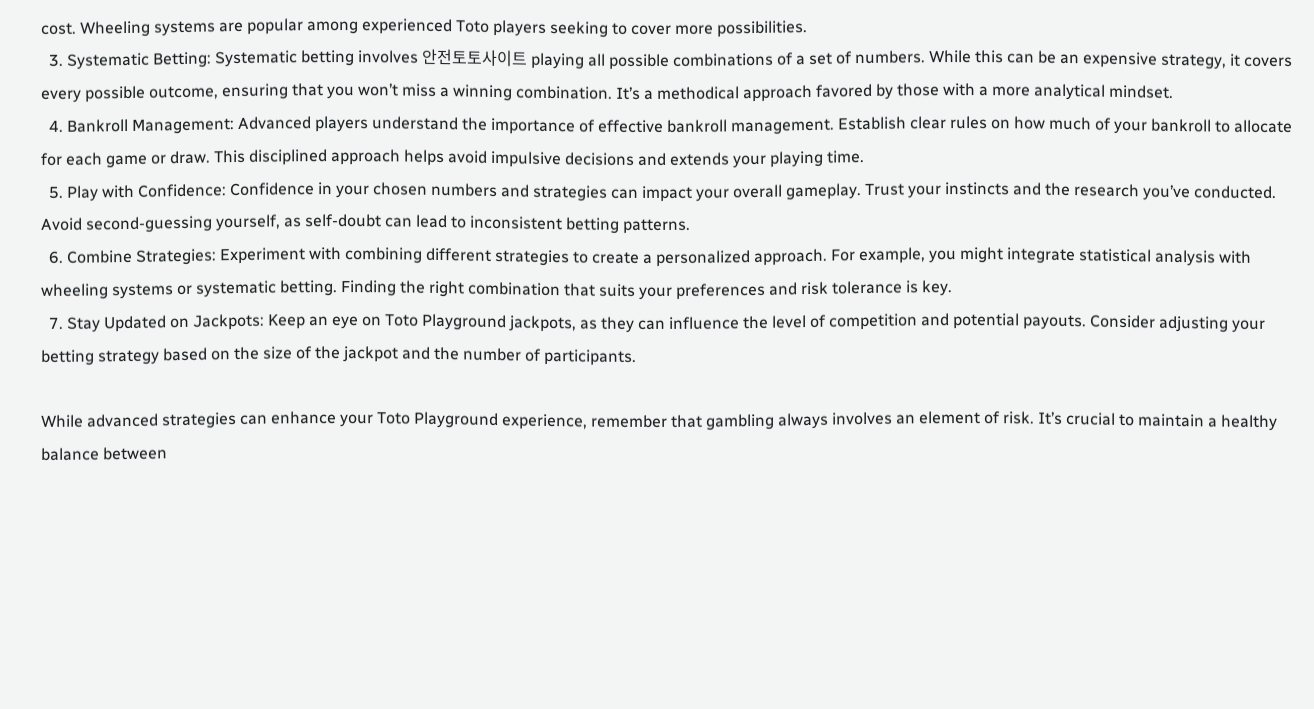cost. Wheeling systems are popular among experienced Toto players seeking to cover more possibilities.
  3. Systematic Betting: Systematic betting involves 안전토토사이트 playing all possible combinations of a set of numbers. While this can be an expensive strategy, it covers every possible outcome, ensuring that you won’t miss a winning combination. It’s a methodical approach favored by those with a more analytical mindset.
  4. Bankroll Management: Advanced players understand the importance of effective bankroll management. Establish clear rules on how much of your bankroll to allocate for each game or draw. This disciplined approach helps avoid impulsive decisions and extends your playing time.
  5. Play with Confidence: Confidence in your chosen numbers and strategies can impact your overall gameplay. Trust your instincts and the research you’ve conducted. Avoid second-guessing yourself, as self-doubt can lead to inconsistent betting patterns.
  6. Combine Strategies: Experiment with combining different strategies to create a personalized approach. For example, you might integrate statistical analysis with wheeling systems or systematic betting. Finding the right combination that suits your preferences and risk tolerance is key.
  7. Stay Updated on Jackpots: Keep an eye on Toto Playground jackpots, as they can influence the level of competition and potential payouts. Consider adjusting your betting strategy based on the size of the jackpot and the number of participants.

While advanced strategies can enhance your Toto Playground experience, remember that gambling always involves an element of risk. It’s crucial to maintain a healthy balance between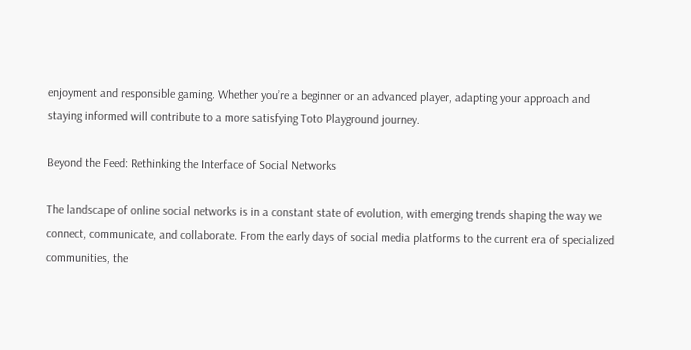enjoyment and responsible gaming. Whether you’re a beginner or an advanced player, adapting your approach and staying informed will contribute to a more satisfying Toto Playground journey.

Beyond the Feed: Rethinking the Interface of Social Networks

The landscape of online social networks is in a constant state of evolution, with emerging trends shaping the way we connect, communicate, and collaborate. From the early days of social media platforms to the current era of specialized communities, the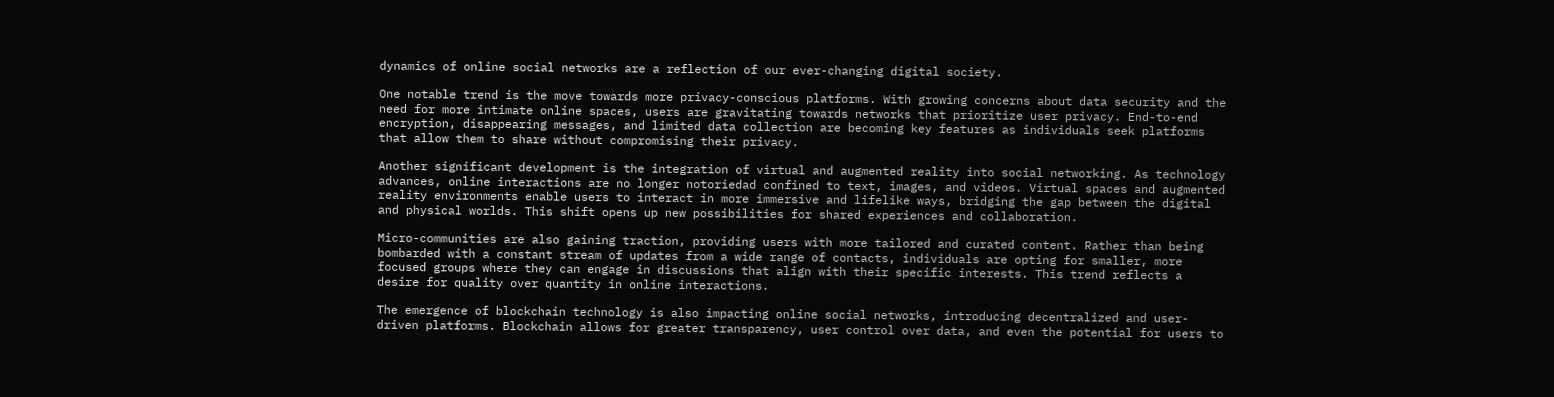dynamics of online social networks are a reflection of our ever-changing digital society.

One notable trend is the move towards more privacy-conscious platforms. With growing concerns about data security and the need for more intimate online spaces, users are gravitating towards networks that prioritize user privacy. End-to-end encryption, disappearing messages, and limited data collection are becoming key features as individuals seek platforms that allow them to share without compromising their privacy.

Another significant development is the integration of virtual and augmented reality into social networking. As technology advances, online interactions are no longer notoriedad confined to text, images, and videos. Virtual spaces and augmented reality environments enable users to interact in more immersive and lifelike ways, bridging the gap between the digital and physical worlds. This shift opens up new possibilities for shared experiences and collaboration.

Micro-communities are also gaining traction, providing users with more tailored and curated content. Rather than being bombarded with a constant stream of updates from a wide range of contacts, individuals are opting for smaller, more focused groups where they can engage in discussions that align with their specific interests. This trend reflects a desire for quality over quantity in online interactions.

The emergence of blockchain technology is also impacting online social networks, introducing decentralized and user-driven platforms. Blockchain allows for greater transparency, user control over data, and even the potential for users to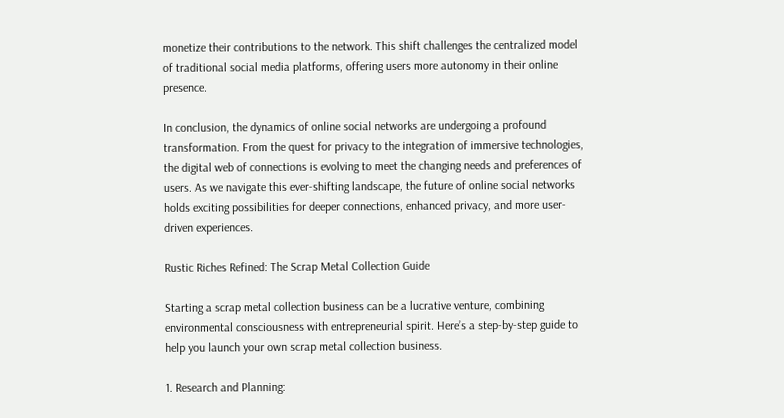monetize their contributions to the network. This shift challenges the centralized model of traditional social media platforms, offering users more autonomy in their online presence.

In conclusion, the dynamics of online social networks are undergoing a profound transformation. From the quest for privacy to the integration of immersive technologies, the digital web of connections is evolving to meet the changing needs and preferences of users. As we navigate this ever-shifting landscape, the future of online social networks holds exciting possibilities for deeper connections, enhanced privacy, and more user-driven experiences.

Rustic Riches Refined: The Scrap Metal Collection Guide

Starting a scrap metal collection business can be a lucrative venture, combining environmental consciousness with entrepreneurial spirit. Here’s a step-by-step guide to help you launch your own scrap metal collection business.

1. Research and Planning: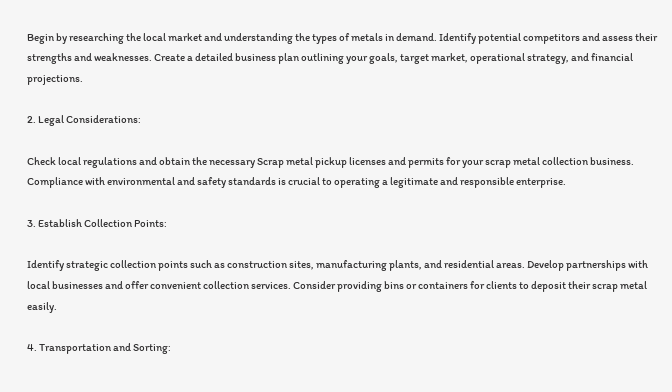Begin by researching the local market and understanding the types of metals in demand. Identify potential competitors and assess their strengths and weaknesses. Create a detailed business plan outlining your goals, target market, operational strategy, and financial projections.

2. Legal Considerations:

Check local regulations and obtain the necessary Scrap metal pickup licenses and permits for your scrap metal collection business. Compliance with environmental and safety standards is crucial to operating a legitimate and responsible enterprise.

3. Establish Collection Points:

Identify strategic collection points such as construction sites, manufacturing plants, and residential areas. Develop partnerships with local businesses and offer convenient collection services. Consider providing bins or containers for clients to deposit their scrap metal easily.

4. Transportation and Sorting: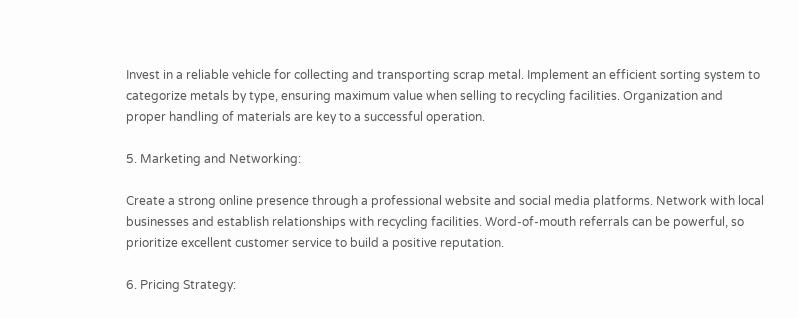Invest in a reliable vehicle for collecting and transporting scrap metal. Implement an efficient sorting system to categorize metals by type, ensuring maximum value when selling to recycling facilities. Organization and proper handling of materials are key to a successful operation.

5. Marketing and Networking:

Create a strong online presence through a professional website and social media platforms. Network with local businesses and establish relationships with recycling facilities. Word-of-mouth referrals can be powerful, so prioritize excellent customer service to build a positive reputation.

6. Pricing Strategy: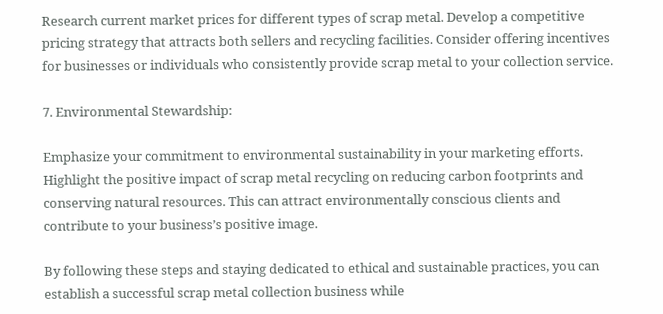Research current market prices for different types of scrap metal. Develop a competitive pricing strategy that attracts both sellers and recycling facilities. Consider offering incentives for businesses or individuals who consistently provide scrap metal to your collection service.

7. Environmental Stewardship:

Emphasize your commitment to environmental sustainability in your marketing efforts. Highlight the positive impact of scrap metal recycling on reducing carbon footprints and conserving natural resources. This can attract environmentally conscious clients and contribute to your business’s positive image.

By following these steps and staying dedicated to ethical and sustainable practices, you can establish a successful scrap metal collection business while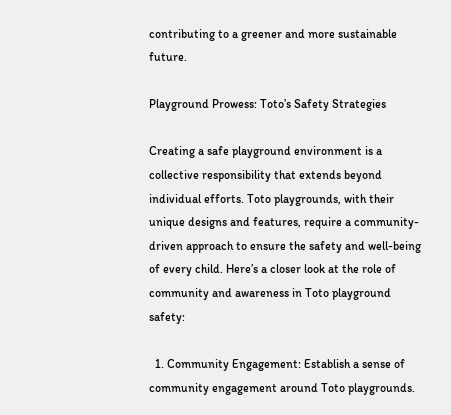contributing to a greener and more sustainable future.

Playground Prowess: Toto’s Safety Strategies

Creating a safe playground environment is a collective responsibility that extends beyond individual efforts. Toto playgrounds, with their unique designs and features, require a community-driven approach to ensure the safety and well-being of every child. Here’s a closer look at the role of community and awareness in Toto playground safety:

  1. Community Engagement: Establish a sense of community engagement around Toto playgrounds.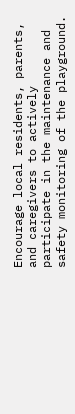Encourage local residents, parents, and caregivers to actively participate in the maintenance and safety monitoring of the playground.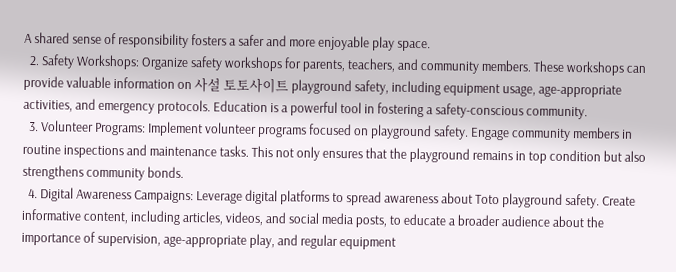A shared sense of responsibility fosters a safer and more enjoyable play space.
  2. Safety Workshops: Organize safety workshops for parents, teachers, and community members. These workshops can provide valuable information on 사설 토토사이트 playground safety, including equipment usage, age-appropriate activities, and emergency protocols. Education is a powerful tool in fostering a safety-conscious community.
  3. Volunteer Programs: Implement volunteer programs focused on playground safety. Engage community members in routine inspections and maintenance tasks. This not only ensures that the playground remains in top condition but also strengthens community bonds.
  4. Digital Awareness Campaigns: Leverage digital platforms to spread awareness about Toto playground safety. Create informative content, including articles, videos, and social media posts, to educate a broader audience about the importance of supervision, age-appropriate play, and regular equipment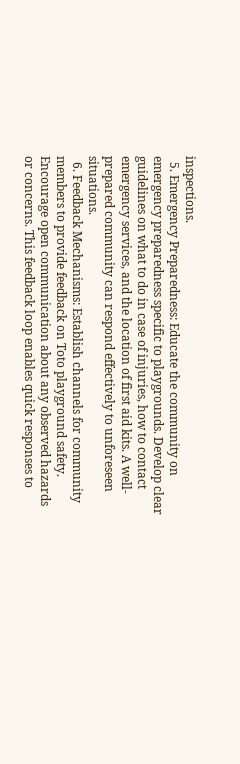inspections.
  5. Emergency Preparedness: Educate the community on emergency preparedness specific to playgrounds. Develop clear guidelines on what to do in case of injuries, how to contact emergency services, and the location of first aid kits. A well-prepared community can respond effectively to unforeseen situations.
  6. Feedback Mechanisms: Establish channels for community members to provide feedback on Toto playground safety. Encourage open communication about any observed hazards or concerns. This feedback loop enables quick responses to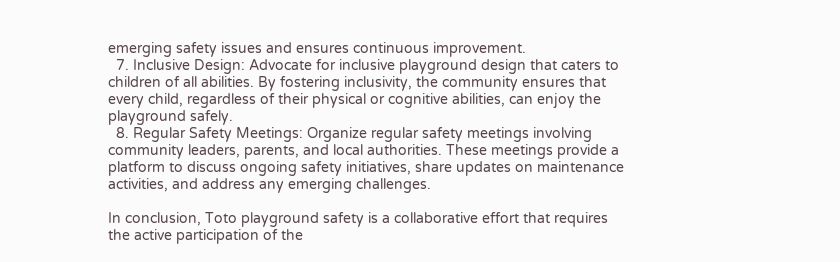emerging safety issues and ensures continuous improvement.
  7. Inclusive Design: Advocate for inclusive playground design that caters to children of all abilities. By fostering inclusivity, the community ensures that every child, regardless of their physical or cognitive abilities, can enjoy the playground safely.
  8. Regular Safety Meetings: Organize regular safety meetings involving community leaders, parents, and local authorities. These meetings provide a platform to discuss ongoing safety initiatives, share updates on maintenance activities, and address any emerging challenges.

In conclusion, Toto playground safety is a collaborative effort that requires the active participation of the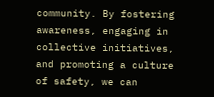community. By fostering awareness, engaging in collective initiatives, and promoting a culture of safety, we can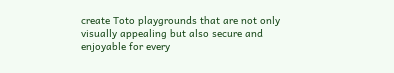create Toto playgrounds that are not only visually appealing but also secure and enjoyable for every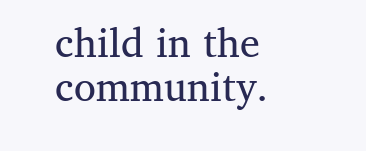child in the community.